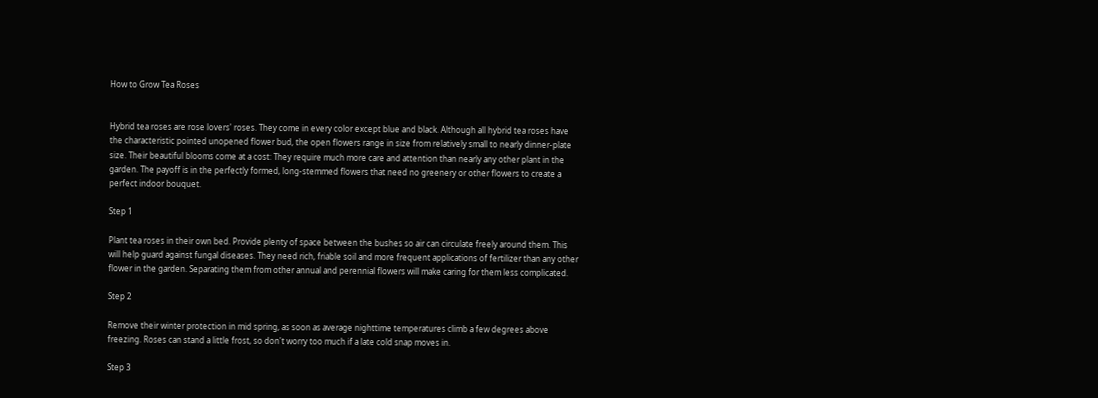How to Grow Tea Roses


Hybrid tea roses are rose lovers' roses. They come in every color except blue and black. Although all hybrid tea roses have the characteristic pointed unopened flower bud, the open flowers range in size from relatively small to nearly dinner-plate size. Their beautiful blooms come at a cost: They require much more care and attention than nearly any other plant in the garden. The payoff is in the perfectly formed, long-stemmed flowers that need no greenery or other flowers to create a perfect indoor bouquet.

Step 1

Plant tea roses in their own bed. Provide plenty of space between the bushes so air can circulate freely around them. This will help guard against fungal diseases. They need rich, friable soil and more frequent applications of fertilizer than any other flower in the garden. Separating them from other annual and perennial flowers will make caring for them less complicated.

Step 2

Remove their winter protection in mid spring, as soon as average nighttime temperatures climb a few degrees above freezing. Roses can stand a little frost, so don't worry too much if a late cold snap moves in.

Step 3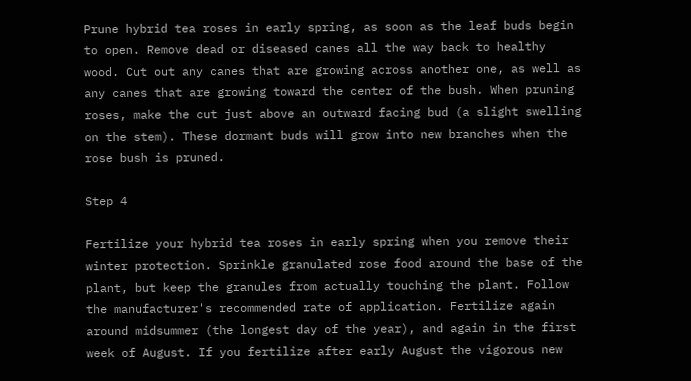Prune hybrid tea roses in early spring, as soon as the leaf buds begin to open. Remove dead or diseased canes all the way back to healthy wood. Cut out any canes that are growing across another one, as well as any canes that are growing toward the center of the bush. When pruning roses, make the cut just above an outward facing bud (a slight swelling on the stem). These dormant buds will grow into new branches when the rose bush is pruned.

Step 4

Fertilize your hybrid tea roses in early spring when you remove their winter protection. Sprinkle granulated rose food around the base of the plant, but keep the granules from actually touching the plant. Follow the manufacturer's recommended rate of application. Fertilize again around midsummer (the longest day of the year), and again in the first week of August. If you fertilize after early August the vigorous new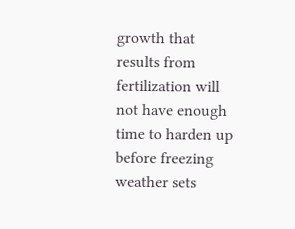growth that results from fertilization will not have enough time to harden up before freezing weather sets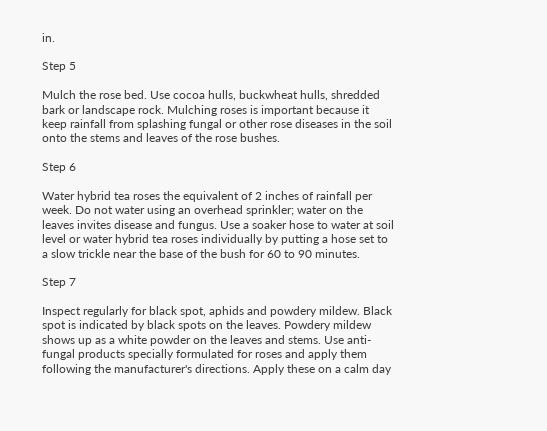in.

Step 5

Mulch the rose bed. Use cocoa hulls, buckwheat hulls, shredded bark or landscape rock. Mulching roses is important because it keep rainfall from splashing fungal or other rose diseases in the soil onto the stems and leaves of the rose bushes.

Step 6

Water hybrid tea roses the equivalent of 2 inches of rainfall per week. Do not water using an overhead sprinkler; water on the leaves invites disease and fungus. Use a soaker hose to water at soil level or water hybrid tea roses individually by putting a hose set to a slow trickle near the base of the bush for 60 to 90 minutes.

Step 7

Inspect regularly for black spot, aphids and powdery mildew. Black spot is indicated by black spots on the leaves. Powdery mildew shows up as a white powder on the leaves and stems. Use anti-fungal products specially formulated for roses and apply them following the manufacturer's directions. Apply these on a calm day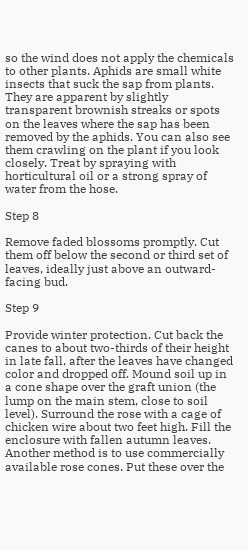so the wind does not apply the chemicals to other plants. Aphids are small white insects that suck the sap from plants. They are apparent by slightly transparent brownish streaks or spots on the leaves where the sap has been removed by the aphids. You can also see them crawling on the plant if you look closely. Treat by spraying with horticultural oil or a strong spray of water from the hose.

Step 8

Remove faded blossoms promptly. Cut them off below the second or third set of leaves, ideally just above an outward-facing bud.

Step 9

Provide winter protection. Cut back the canes to about two-thirds of their height in late fall, after the leaves have changed color and dropped off. Mound soil up in a cone shape over the graft union (the lump on the main stem, close to soil level). Surround the rose with a cage of chicken wire about two feet high. Fill the enclosure with fallen autumn leaves. Another method is to use commercially available rose cones. Put these over the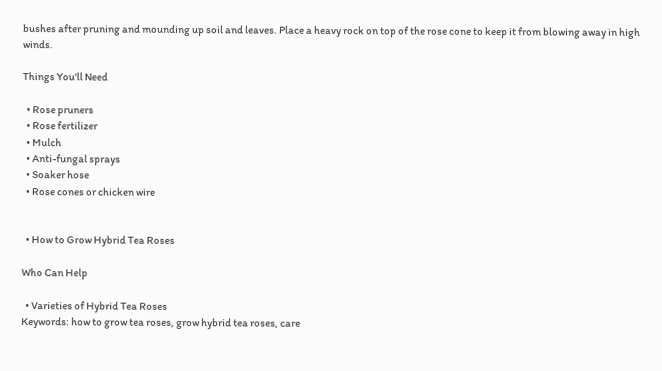bushes after pruning and mounding up soil and leaves. Place a heavy rock on top of the rose cone to keep it from blowing away in high winds.

Things You'll Need

  • Rose pruners
  • Rose fertilizer
  • Mulch
  • Anti-fungal sprays
  • Soaker hose
  • Rose cones or chicken wire


  • How to Grow Hybrid Tea Roses

Who Can Help

  • Varieties of Hybrid Tea Roses
Keywords: how to grow tea roses, grow hybrid tea roses, care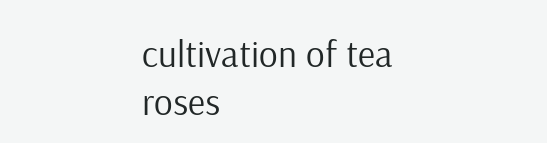cultivation of tea roses